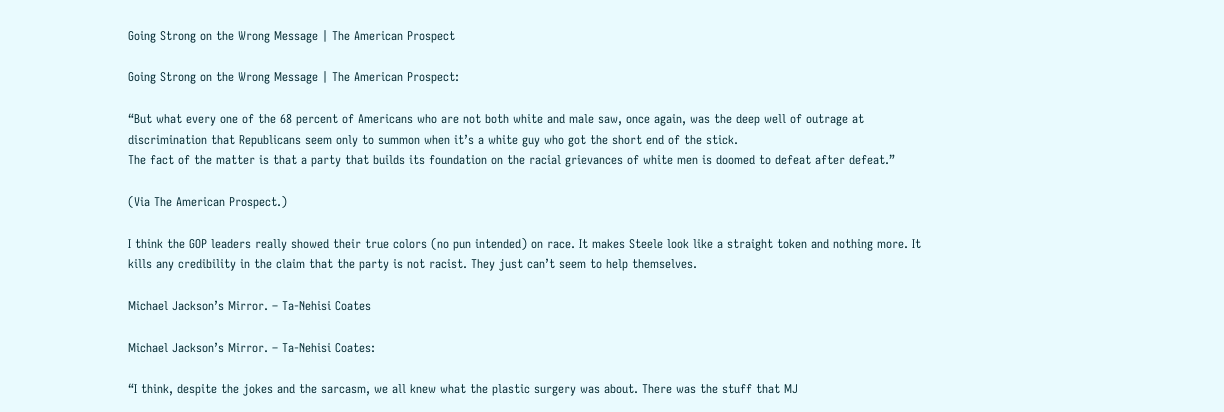Going Strong on the Wrong Message | The American Prospect

Going Strong on the Wrong Message | The American Prospect:

“But what every one of the 68 percent of Americans who are not both white and male saw, once again, was the deep well of outrage at discrimination that Republicans seem only to summon when it’s a white guy who got the short end of the stick.
The fact of the matter is that a party that builds its foundation on the racial grievances of white men is doomed to defeat after defeat.”

(Via The American Prospect.)

I think the GOP leaders really showed their true colors (no pun intended) on race. It makes Steele look like a straight token and nothing more. It kills any credibility in the claim that the party is not racist. They just can’t seem to help themselves.

Michael Jackson’s Mirror. – Ta-Nehisi Coates

Michael Jackson’s Mirror. – Ta-Nehisi Coates:

“I think, despite the jokes and the sarcasm, we all knew what the plastic surgery was about. There was the stuff that MJ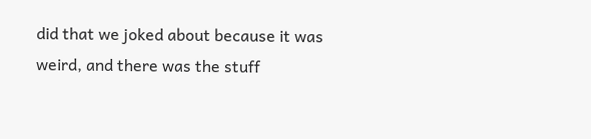did that we joked about because it was weird, and there was the stuff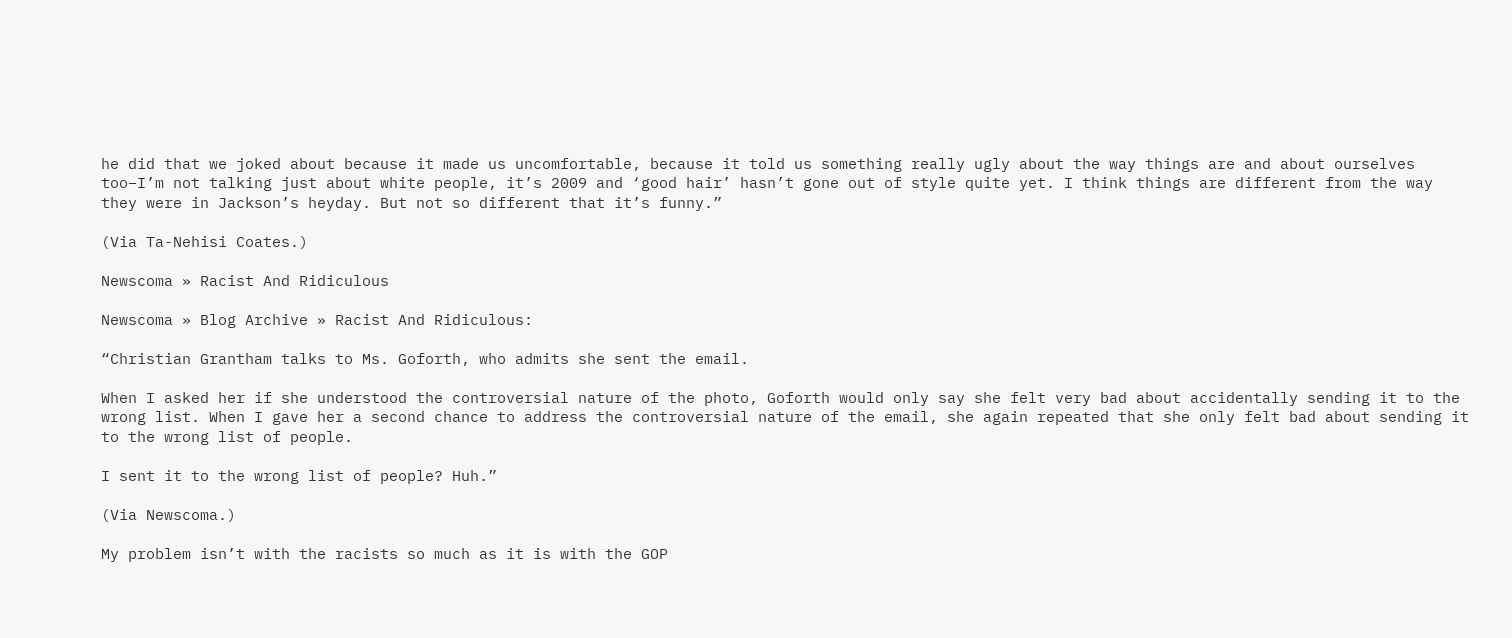he did that we joked about because it made us uncomfortable, because it told us something really ugly about the way things are and about ourselves too–I’m not talking just about white people, it’s 2009 and ‘good hair’ hasn’t gone out of style quite yet. I think things are different from the way they were in Jackson’s heyday. But not so different that it’s funny.”

(Via Ta-Nehisi Coates.)

Newscoma » Racist And Ridiculous

Newscoma » Blog Archive » Racist And Ridiculous:

“Christian Grantham talks to Ms. Goforth, who admits she sent the email.

When I asked her if she understood the controversial nature of the photo, Goforth would only say she felt very bad about accidentally sending it to the wrong list. When I gave her a second chance to address the controversial nature of the email, she again repeated that she only felt bad about sending it to the wrong list of people.

I sent it to the wrong list of people? Huh.”

(Via Newscoma.)

My problem isn’t with the racists so much as it is with the GOP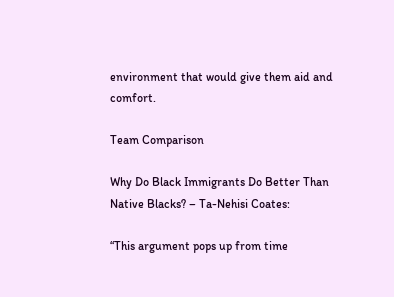environment that would give them aid and comfort.

Team Comparison

Why Do Black Immigrants Do Better Than Native Blacks? – Ta-Nehisi Coates:

“This argument pops up from time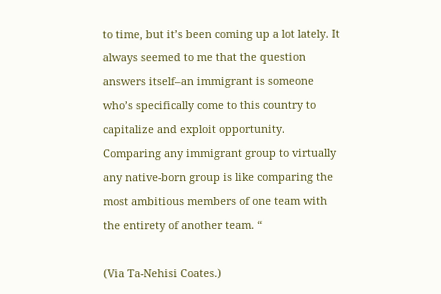to time, but it’s been coming up a lot lately. It always seemed to me that the question answers itself–an immigrant is someone who’s specifically come to this country to capitalize and exploit opportunity. Comparing any immigrant group to virtually any native-born group is like comparing the most ambitious members of one team with the entirety of another team. “

(Via Ta-Nehisi Coates.)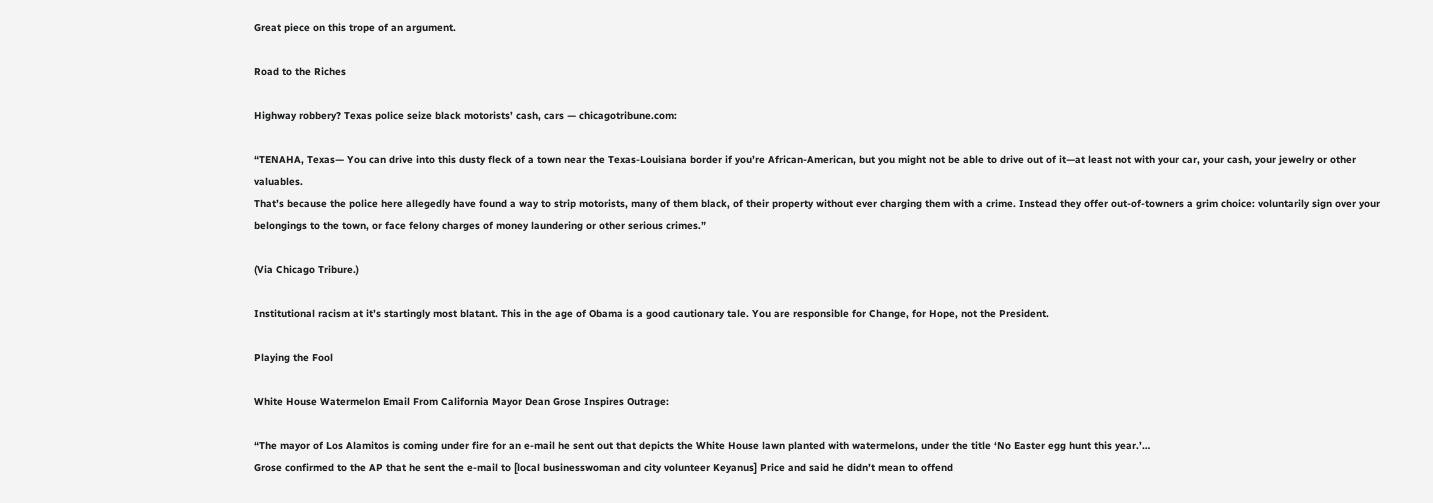Great piece on this trope of an argument.

Road to the Riches

Highway robbery? Texas police seize black motorists’ cash, cars — chicagotribune.com:

“TENAHA, Texas— You can drive into this dusty fleck of a town near the Texas-Louisiana border if you’re African-American, but you might not be able to drive out of it—at least not with your car, your cash, your jewelry or other valuables.
That’s because the police here allegedly have found a way to strip motorists, many of them black, of their property without ever charging them with a crime. Instead they offer out-of-towners a grim choice: voluntarily sign over your belongings to the town, or face felony charges of money laundering or other serious crimes.”

(Via Chicago Tribure.)

Institutional racism at it’s startingly most blatant. This in the age of Obama is a good cautionary tale. You are responsible for Change, for Hope, not the President.

Playing the Fool

White House Watermelon Email From California Mayor Dean Grose Inspires Outrage:

“The mayor of Los Alamitos is coming under fire for an e-mail he sent out that depicts the White House lawn planted with watermelons, under the title ‘No Easter egg hunt this year.’…
Grose confirmed to the AP that he sent the e-mail to [local businesswoman and city volunteer Keyanus] Price and said he didn’t mean to offend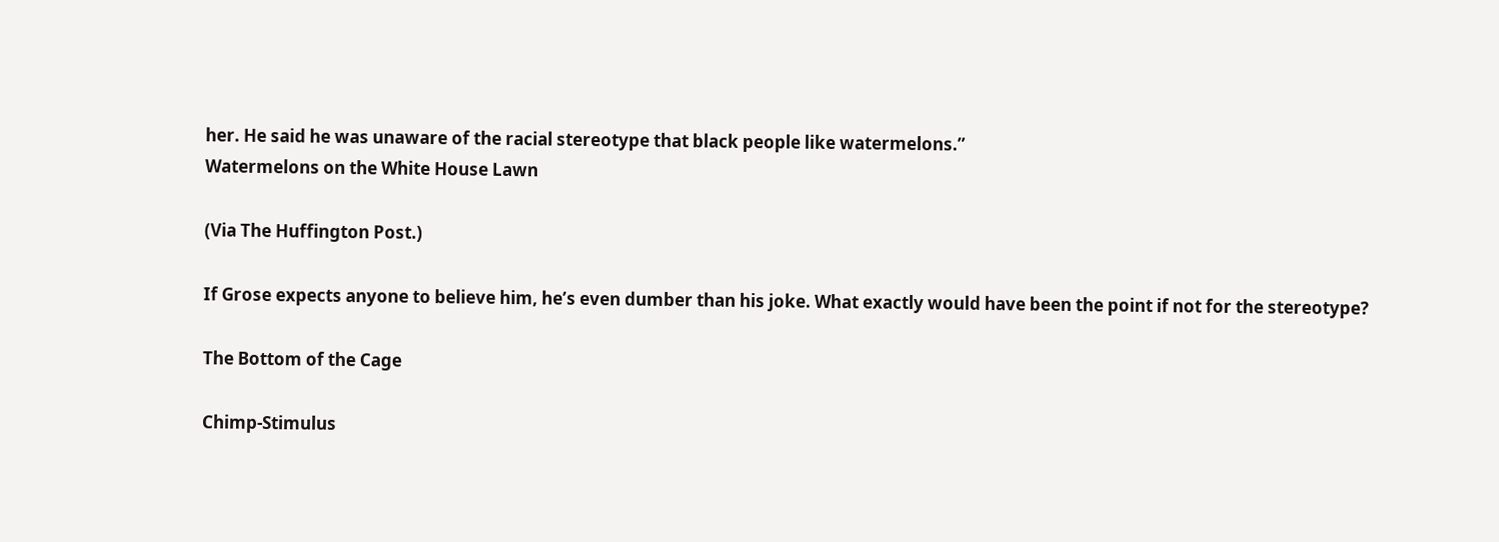her. He said he was unaware of the racial stereotype that black people like watermelons.”
Watermelons on the White House Lawn

(Via The Huffington Post.)

If Grose expects anyone to believe him, he’s even dumber than his joke. What exactly would have been the point if not for the stereotype?

The Bottom of the Cage

Chimp-Stimulus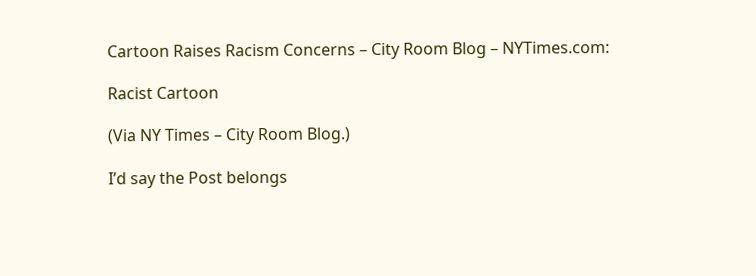Cartoon Raises Racism Concerns – City Room Blog – NYTimes.com:

Racist Cartoon

(Via NY Times – City Room Blog.)

I’d say the Post belongs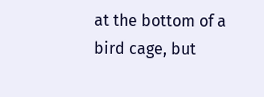at the bottom of a bird cage, but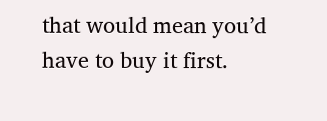that would mean you’d have to buy it first.